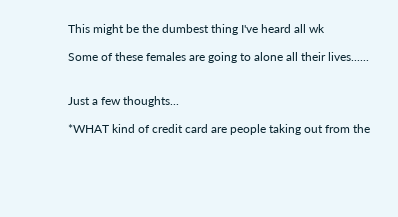This might be the dumbest thing I've heard all wk

Some of these females are going to alone all their lives......


Just a few thoughts...

*WHAT kind of credit card are people taking out from the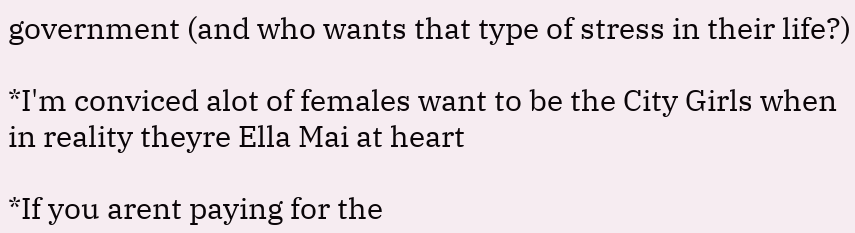government (and who wants that type of stress in their life?)

*I'm conviced alot of females want to be the City Girls when in reality theyre Ella Mai at heart

*If you arent paying for the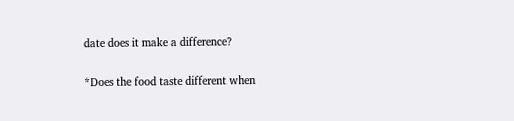date does it make a difference?

*Does the food taste different when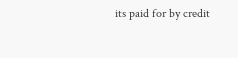its paid for by credit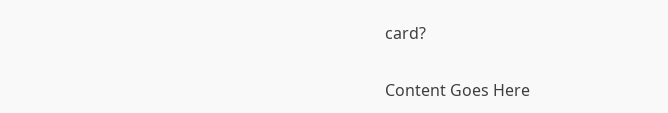card?


Content Goes Here